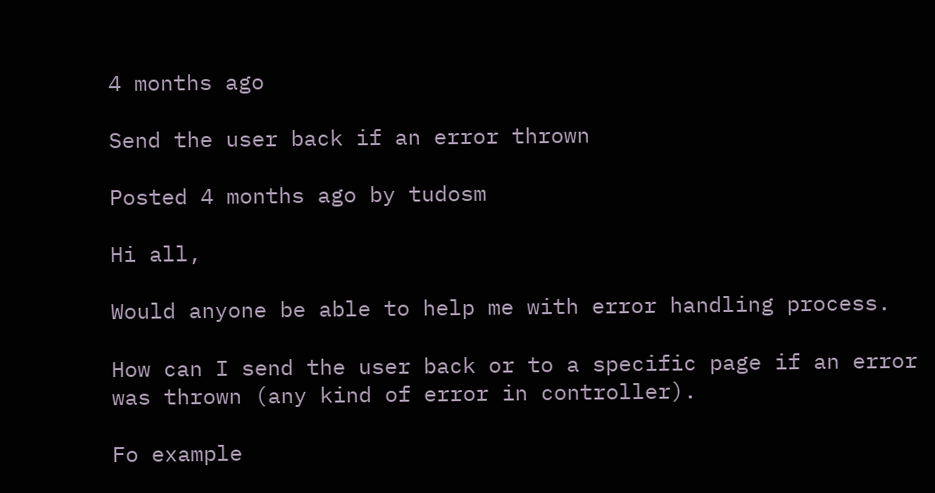4 months ago

Send the user back if an error thrown

Posted 4 months ago by tudosm

Hi all,

Would anyone be able to help me with error handling process.

How can I send the user back or to a specific page if an error was thrown (any kind of error in controller).

Fo example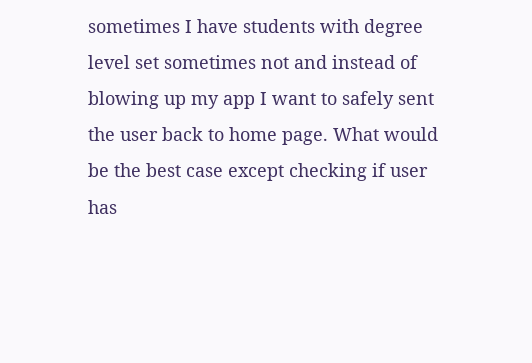sometimes I have students with degree level set sometimes not and instead of blowing up my app I want to safely sent the user back to home page. What would be the best case except checking if user has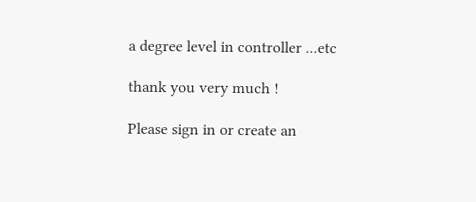a degree level in controller ...etc

thank you very much !

Please sign in or create an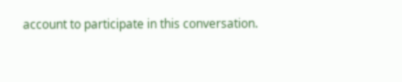account to participate in this conversation.